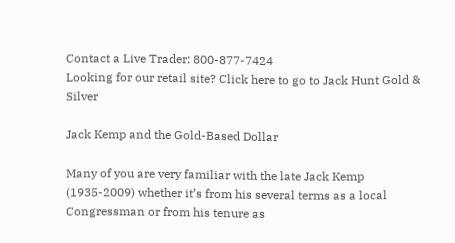Contact a Live Trader: 800-877-7424
Looking for our retail site? Click here to go to Jack Hunt Gold & Silver

Jack Kemp and the Gold-Based Dollar

Many of you are very familiar with the late Jack Kemp (1935-2009) whether it’s from his several terms as a local Congressman or from his tenure as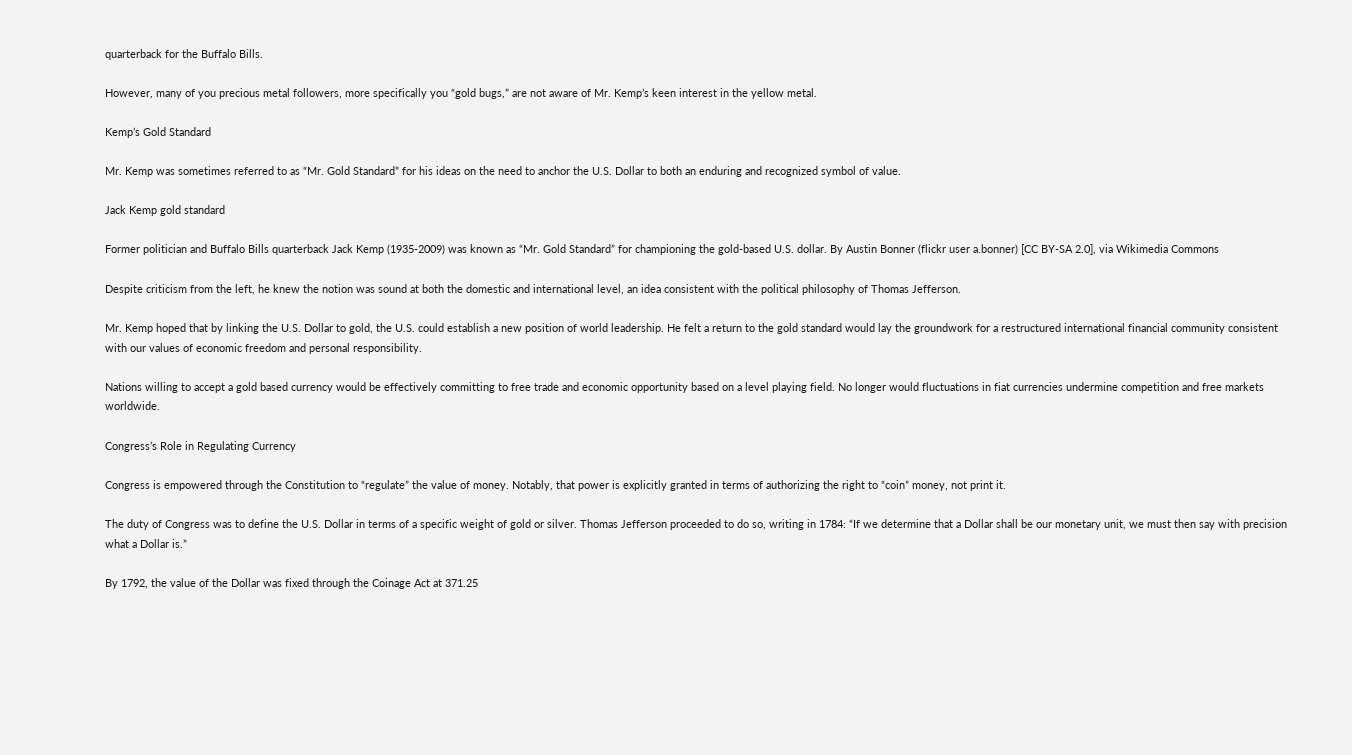quarterback for the Buffalo Bills.

However, many of you precious metal followers, more specifically you “gold bugs,” are not aware of Mr. Kemp’s keen interest in the yellow metal.

Kemp’s Gold Standard

Mr. Kemp was sometimes referred to as “Mr. Gold Standard” for his ideas on the need to anchor the U.S. Dollar to both an enduring and recognized symbol of value.

Jack Kemp gold standard

Former politician and Buffalo Bills quarterback Jack Kemp (1935-2009) was known as “Mr. Gold Standard” for championing the gold-based U.S. dollar. By Austin Bonner (flickr user a.bonner) [CC BY-SA 2.0], via Wikimedia Commons

Despite criticism from the left, he knew the notion was sound at both the domestic and international level, an idea consistent with the political philosophy of Thomas Jefferson.

Mr. Kemp hoped that by linking the U.S. Dollar to gold, the U.S. could establish a new position of world leadership. He felt a return to the gold standard would lay the groundwork for a restructured international financial community consistent with our values of economic freedom and personal responsibility.

Nations willing to accept a gold based currency would be effectively committing to free trade and economic opportunity based on a level playing field. No longer would fluctuations in fiat currencies undermine competition and free markets worldwide.

Congress’s Role in Regulating Currency

Congress is empowered through the Constitution to “regulate” the value of money. Notably, that power is explicitly granted in terms of authorizing the right to “coin” money, not print it.

The duty of Congress was to define the U.S. Dollar in terms of a specific weight of gold or silver. Thomas Jefferson proceeded to do so, writing in 1784: “If we determine that a Dollar shall be our monetary unit, we must then say with precision what a Dollar is.”

By 1792, the value of the Dollar was fixed through the Coinage Act at 371.25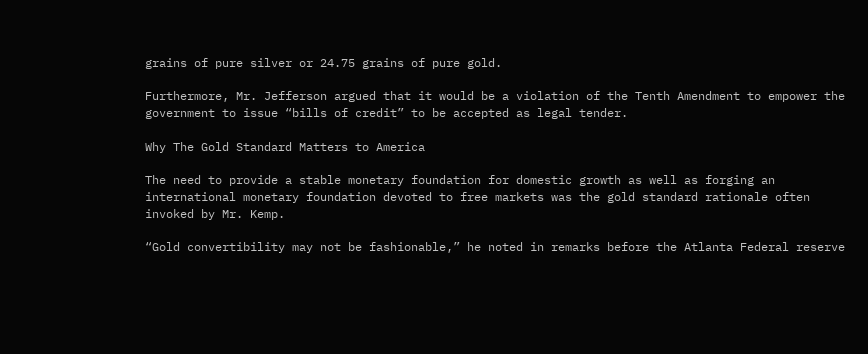grains of pure silver or 24.75 grains of pure gold.

Furthermore, Mr. Jefferson argued that it would be a violation of the Tenth Amendment to empower the government to issue “bills of credit” to be accepted as legal tender.

Why The Gold Standard Matters to America

The need to provide a stable monetary foundation for domestic growth as well as forging an international monetary foundation devoted to free markets was the gold standard rationale often invoked by Mr. Kemp.

“Gold convertibility may not be fashionable,” he noted in remarks before the Atlanta Federal reserve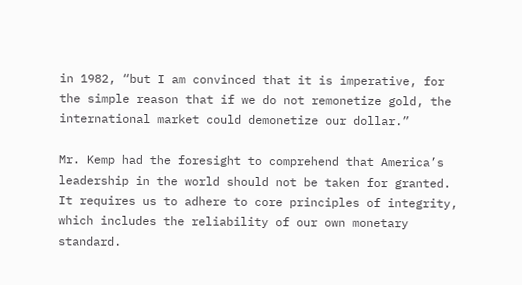in 1982, “but I am convinced that it is imperative, for the simple reason that if we do not remonetize gold, the international market could demonetize our dollar.”

Mr. Kemp had the foresight to comprehend that America’s leadership in the world should not be taken for granted. It requires us to adhere to core principles of integrity, which includes the reliability of our own monetary standard.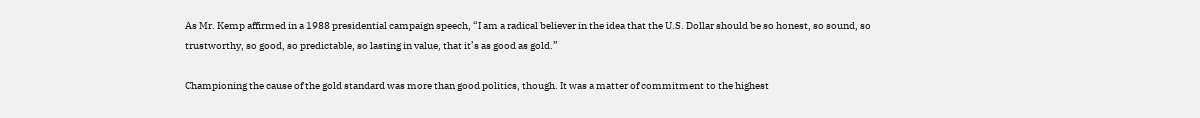As Mr. Kemp affirmed in a 1988 presidential campaign speech, “I am a radical believer in the idea that the U.S. Dollar should be so honest, so sound, so trustworthy, so good, so predictable, so lasting in value, that it’s as good as gold.”

Championing the cause of the gold standard was more than good politics, though. It was a matter of commitment to the highest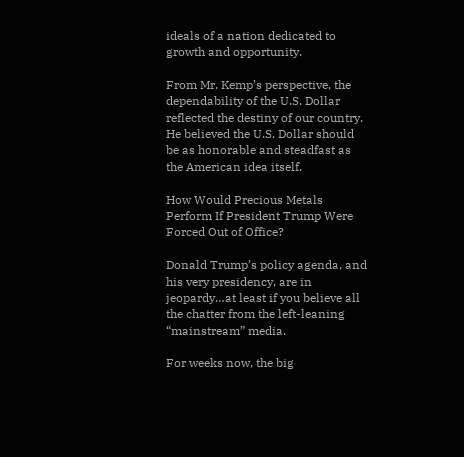ideals of a nation dedicated to growth and opportunity.

From Mr. Kemp’s perspective, the dependability of the U.S. Dollar reflected the destiny of our country. He believed the U.S. Dollar should be as honorable and steadfast as the American idea itself.

How Would Precious Metals Perform If President Trump Were Forced Out of Office?

Donald Trump’s policy agenda, and his very presidency, are in jeopardy…at least if you believe all the chatter from the left-leaning “mainstream” media.

For weeks now, the big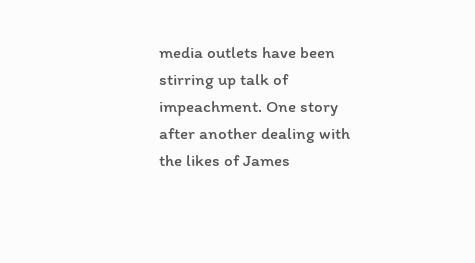media outlets have been stirring up talk of impeachment. One story after another dealing with the likes of James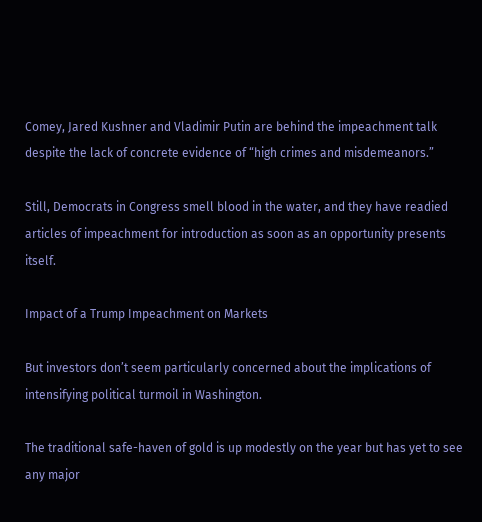Comey, Jared Kushner and Vladimir Putin are behind the impeachment talk despite the lack of concrete evidence of “high crimes and misdemeanors.”

Still, Democrats in Congress smell blood in the water, and they have readied articles of impeachment for introduction as soon as an opportunity presents itself.

Impact of a Trump Impeachment on Markets

But investors don’t seem particularly concerned about the implications of intensifying political turmoil in Washington.

The traditional safe-haven of gold is up modestly on the year but has yet to see any major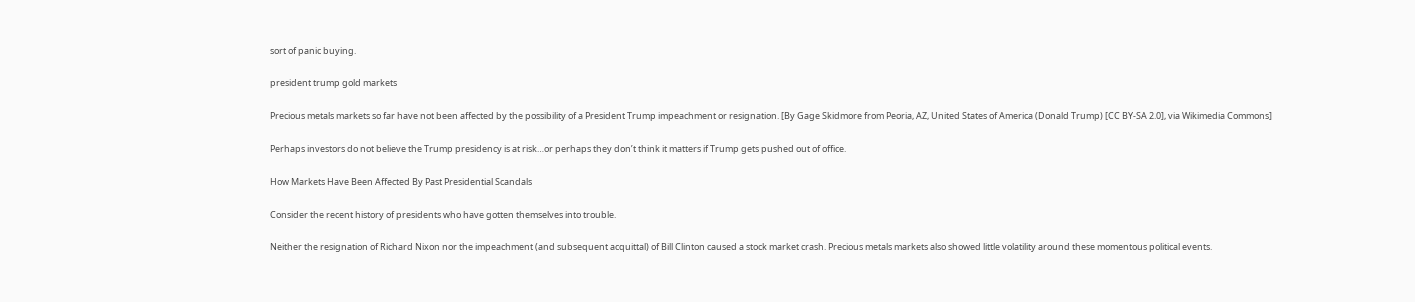sort of panic buying.

president trump gold markets

Precious metals markets so far have not been affected by the possibility of a President Trump impeachment or resignation. [By Gage Skidmore from Peoria, AZ, United States of America (Donald Trump) [CC BY-SA 2.0], via Wikimedia Commons]

Perhaps investors do not believe the Trump presidency is at risk…or perhaps they don’t think it matters if Trump gets pushed out of office.

How Markets Have Been Affected By Past Presidential Scandals

Consider the recent history of presidents who have gotten themselves into trouble.

Neither the resignation of Richard Nixon nor the impeachment (and subsequent acquittal) of Bill Clinton caused a stock market crash. Precious metals markets also showed little volatility around these momentous political events.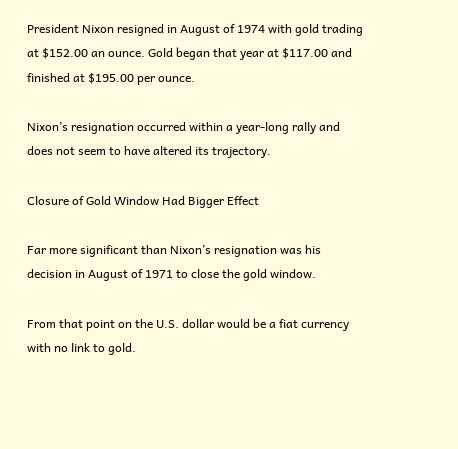President Nixon resigned in August of 1974 with gold trading at $152.00 an ounce. Gold began that year at $117.00 and finished at $195.00 per ounce.

Nixon’s resignation occurred within a year-long rally and does not seem to have altered its trajectory.

Closure of Gold Window Had Bigger Effect

Far more significant than Nixon’s resignation was his decision in August of 1971 to close the gold window.

From that point on the U.S. dollar would be a fiat currency with no link to gold.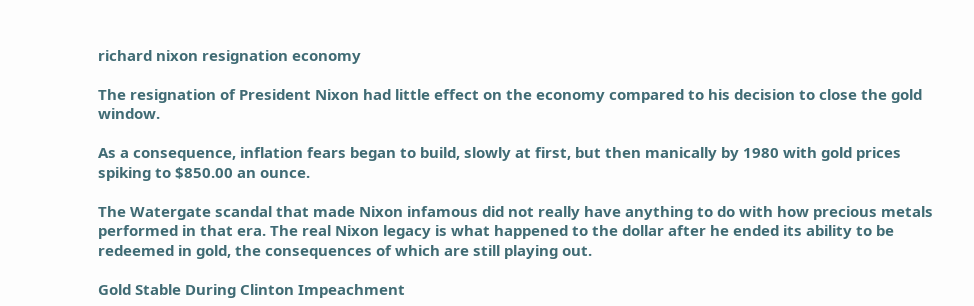richard nixon resignation economy

The resignation of President Nixon had little effect on the economy compared to his decision to close the gold window.

As a consequence, inflation fears began to build, slowly at first, but then manically by 1980 with gold prices spiking to $850.00 an ounce.

The Watergate scandal that made Nixon infamous did not really have anything to do with how precious metals performed in that era. The real Nixon legacy is what happened to the dollar after he ended its ability to be redeemed in gold, the consequences of which are still playing out.

Gold Stable During Clinton Impeachment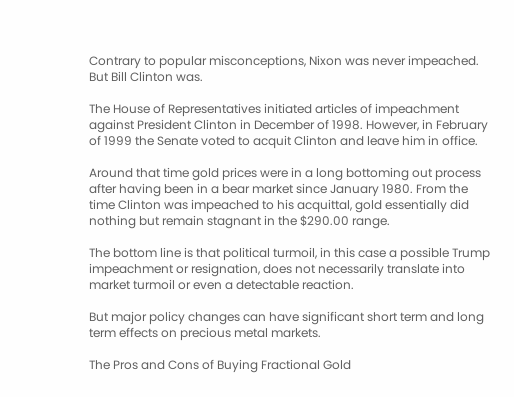Contrary to popular misconceptions, Nixon was never impeached. But Bill Clinton was.

The House of Representatives initiated articles of impeachment against President Clinton in December of 1998. However, in February of 1999 the Senate voted to acquit Clinton and leave him in office.

Around that time gold prices were in a long bottoming out process after having been in a bear market since January 1980. From the time Clinton was impeached to his acquittal, gold essentially did nothing but remain stagnant in the $290.00 range.

The bottom line is that political turmoil, in this case a possible Trump impeachment or resignation, does not necessarily translate into market turmoil or even a detectable reaction.

But major policy changes can have significant short term and long term effects on precious metal markets.

The Pros and Cons of Buying Fractional Gold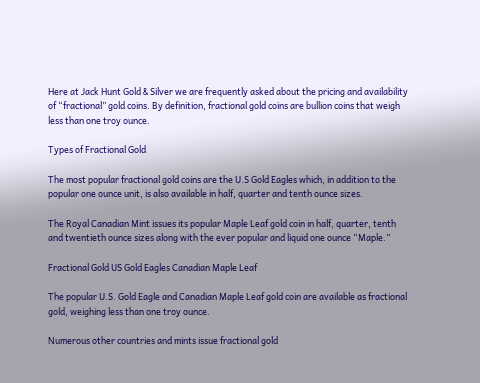Here at Jack Hunt Gold & Silver we are frequently asked about the pricing and availability of “fractional” gold coins. By definition, fractional gold coins are bullion coins that weigh less than one troy ounce.

Types of Fractional Gold

The most popular fractional gold coins are the U.S Gold Eagles which, in addition to the popular one ounce unit, is also available in half, quarter and tenth ounce sizes.

The Royal Canadian Mint issues its popular Maple Leaf gold coin in half, quarter, tenth and twentieth ounce sizes along with the ever popular and liquid one ounce “Maple.”

Fractional Gold US Gold Eagles Canadian Maple Leaf

The popular U.S. Gold Eagle and Canadian Maple Leaf gold coin are available as fractional gold, weighing less than one troy ounce.

Numerous other countries and mints issue fractional gold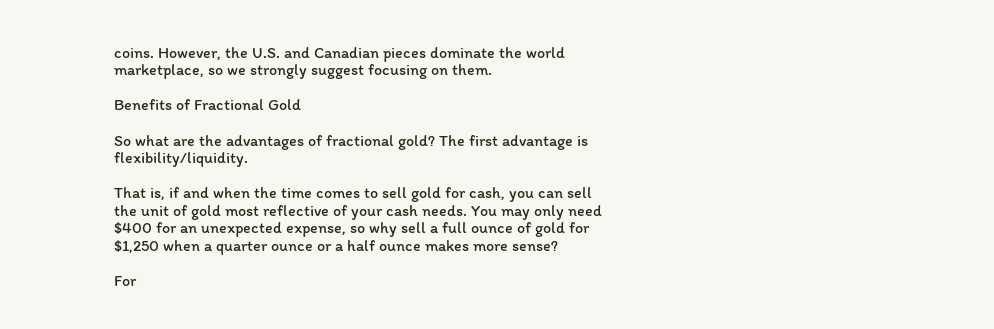coins. However, the U.S. and Canadian pieces dominate the world marketplace, so we strongly suggest focusing on them.

Benefits of Fractional Gold

So what are the advantages of fractional gold? The first advantage is flexibility/liquidity.

That is, if and when the time comes to sell gold for cash, you can sell the unit of gold most reflective of your cash needs. You may only need $400 for an unexpected expense, so why sell a full ounce of gold for $1,250 when a quarter ounce or a half ounce makes more sense?

For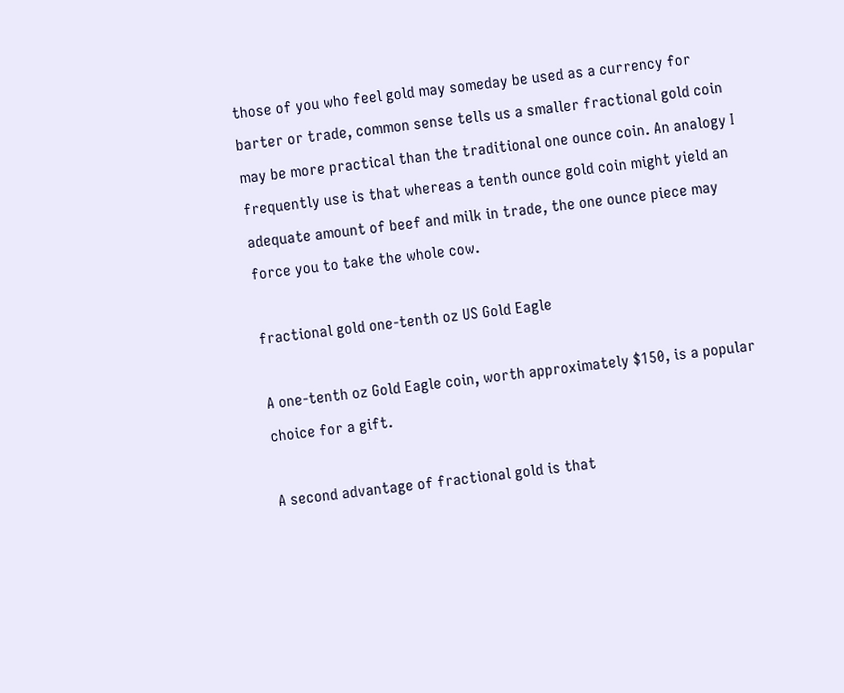those of you who feel gold may someday be used as a currency for barter or trade, common sense tells us a smaller fractional gold coin may be more practical than the traditional one ounce coin. An analogy I frequently use is that whereas a tenth ounce gold coin might yield an adequate amount of beef and milk in trade, the one ounce piece may force you to take the whole cow.

fractional gold one-tenth oz US Gold Eagle

A one-tenth oz Gold Eagle coin, worth approximately $150, is a popular choice for a gift.

A second advantage of fractional gold is that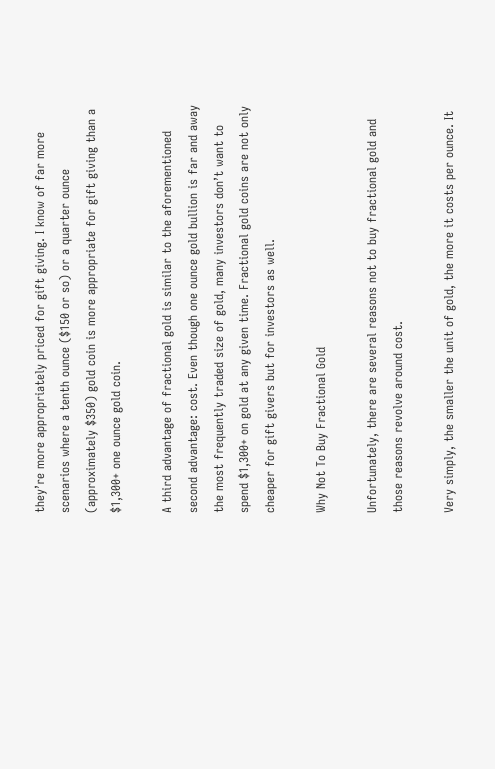they’re more appropriately priced for gift giving. I know of far more scenarios where a tenth ounce ($150 or so) or a quarter ounce (approximately $350) gold coin is more appropriate for gift giving than a $1,300+ one ounce gold coin.

A third advantage of fractional gold is similar to the aforementioned second advantage: cost. Even though one ounce gold bullion is far and away the most frequently traded size of gold, many investors don’t want to spend $1,300+ on gold at any given time. Fractional gold coins are not only cheaper for gift givers but for investors as well.

Why Not To Buy Fractional Gold

Unfortunately, there are several reasons not to buy fractional gold and those reasons revolve around cost.

Very simply, the smaller the unit of gold, the more it costs per ounce. It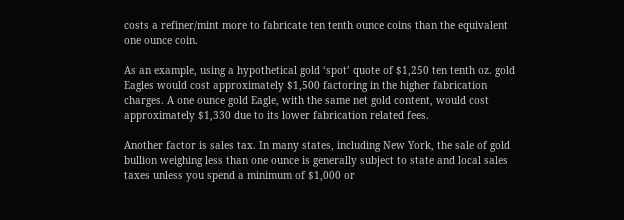costs a refiner/mint more to fabricate ten tenth ounce coins than the equivalent one ounce coin.

As an example, using a hypothetical gold ‘spot’ quote of $1,250 ten tenth oz. gold Eagles would cost approximately $1,500 factoring in the higher fabrication charges. A one ounce gold Eagle, with the same net gold content, would cost approximately $1,330 due to its lower fabrication related fees.

Another factor is sales tax. In many states, including New York, the sale of gold bullion weighing less than one ounce is generally subject to state and local sales taxes unless you spend a minimum of $1,000 or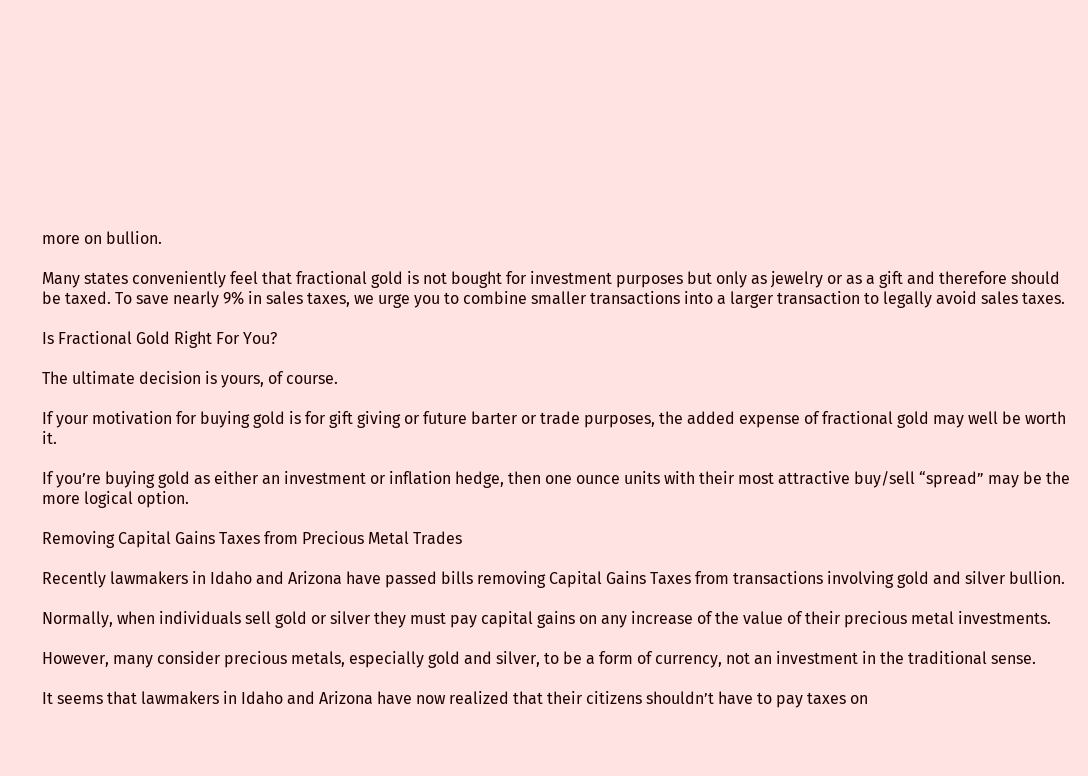more on bullion.

Many states conveniently feel that fractional gold is not bought for investment purposes but only as jewelry or as a gift and therefore should be taxed. To save nearly 9% in sales taxes, we urge you to combine smaller transactions into a larger transaction to legally avoid sales taxes.

Is Fractional Gold Right For You?

The ultimate decision is yours, of course.

If your motivation for buying gold is for gift giving or future barter or trade purposes, the added expense of fractional gold may well be worth it.

If you’re buying gold as either an investment or inflation hedge, then one ounce units with their most attractive buy/sell “spread” may be the more logical option.

Removing Capital Gains Taxes from Precious Metal Trades

Recently lawmakers in Idaho and Arizona have passed bills removing Capital Gains Taxes from transactions involving gold and silver bullion.

Normally, when individuals sell gold or silver they must pay capital gains on any increase of the value of their precious metal investments.

However, many consider precious metals, especially gold and silver, to be a form of currency, not an investment in the traditional sense.

It seems that lawmakers in Idaho and Arizona have now realized that their citizens shouldn’t have to pay taxes on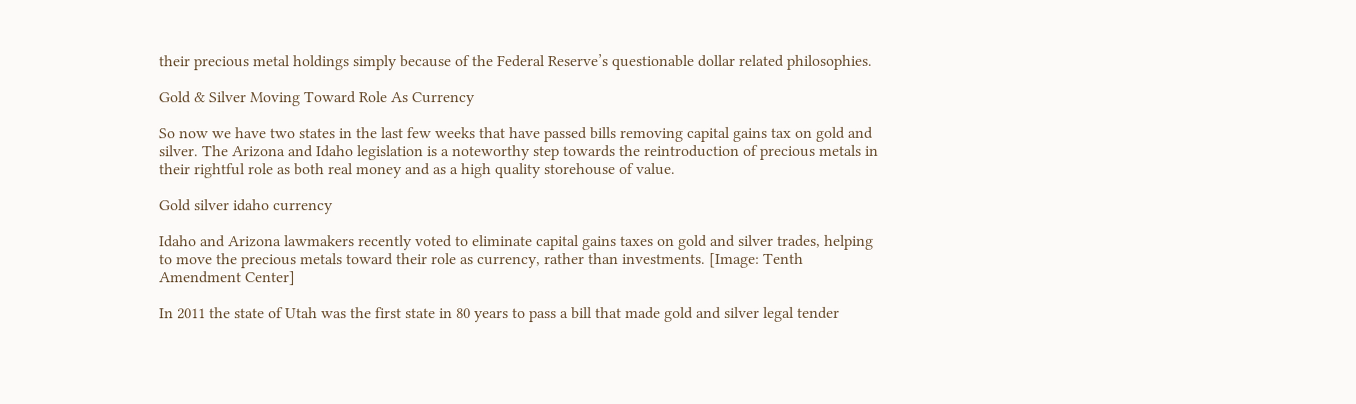their precious metal holdings simply because of the Federal Reserve’s questionable dollar related philosophies.

Gold & Silver Moving Toward Role As Currency

So now we have two states in the last few weeks that have passed bills removing capital gains tax on gold and silver. The Arizona and Idaho legislation is a noteworthy step towards the reintroduction of precious metals in their rightful role as both real money and as a high quality storehouse of value.

Gold silver idaho currency

Idaho and Arizona lawmakers recently voted to eliminate capital gains taxes on gold and silver trades, helping to move the precious metals toward their role as currency, rather than investments. [Image: Tenth Amendment Center]

In 2011 the state of Utah was the first state in 80 years to pass a bill that made gold and silver legal tender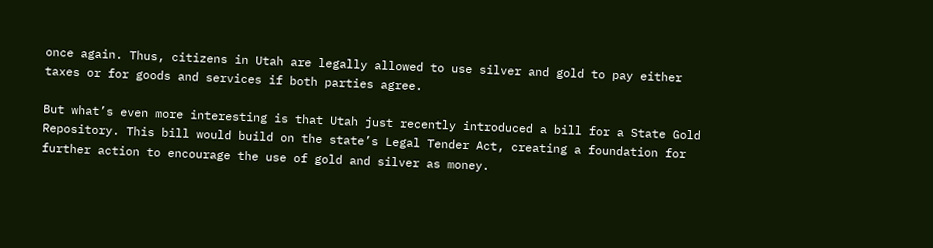once again. Thus, citizens in Utah are legally allowed to use silver and gold to pay either taxes or for goods and services if both parties agree.

But what’s even more interesting is that Utah just recently introduced a bill for a State Gold Repository. This bill would build on the state’s Legal Tender Act, creating a foundation for further action to encourage the use of gold and silver as money.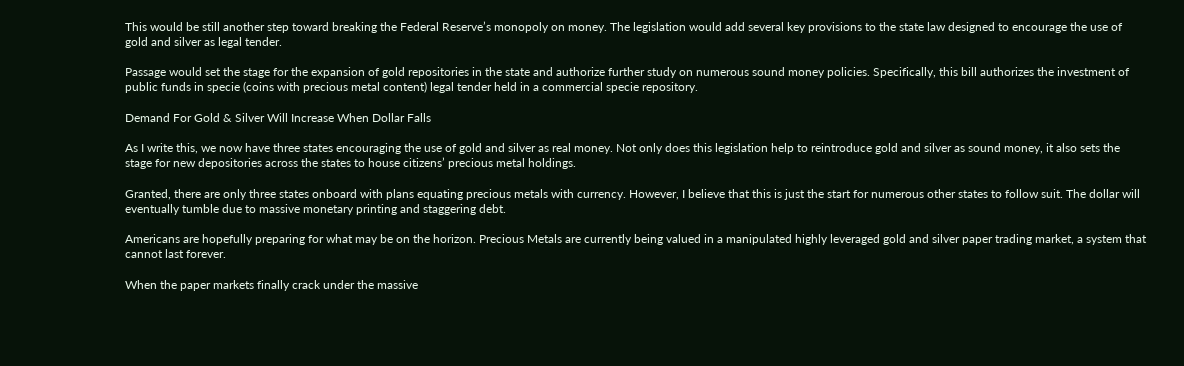This would be still another step toward breaking the Federal Reserve’s monopoly on money. The legislation would add several key provisions to the state law designed to encourage the use of gold and silver as legal tender.

Passage would set the stage for the expansion of gold repositories in the state and authorize further study on numerous sound money policies. Specifically, this bill authorizes the investment of public funds in specie (coins with precious metal content) legal tender held in a commercial specie repository.

Demand For Gold & Silver Will Increase When Dollar Falls

As I write this, we now have three states encouraging the use of gold and silver as real money. Not only does this legislation help to reintroduce gold and silver as sound money, it also sets the stage for new depositories across the states to house citizens’ precious metal holdings.

Granted, there are only three states onboard with plans equating precious metals with currency. However, I believe that this is just the start for numerous other states to follow suit. The dollar will eventually tumble due to massive monetary printing and staggering debt.

Americans are hopefully preparing for what may be on the horizon. Precious Metals are currently being valued in a manipulated highly leveraged gold and silver paper trading market, a system that cannot last forever.

When the paper markets finally crack under the massive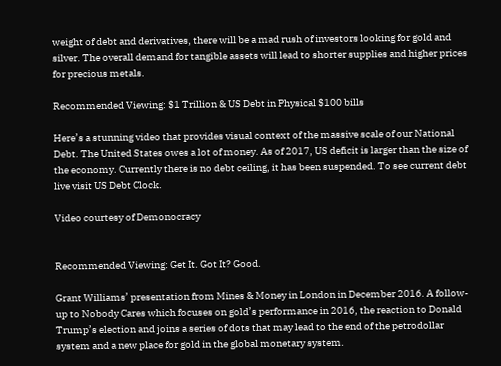weight of debt and derivatives, there will be a mad rush of investors looking for gold and silver. The overall demand for tangible assets will lead to shorter supplies and higher prices for precious metals.

Recommended Viewing: $1 Trillion & US Debt in Physical $100 bills

Here’s a stunning video that provides visual context of the massive scale of our National Debt. The United States owes a lot of money. As of 2017, US deficit is larger than the size of the economy. Currently there is no debt ceiling, it has been suspended. To see current debt live visit US Debt Clock.

Video courtesy of Demonocracy


Recommended Viewing: Get It. Got It? Good.

Grant Williams’ presentation from Mines & Money in London in December 2016. A follow-up to Nobody Cares which focuses on gold’s performance in 2016, the reaction to Donald Trump’s election and joins a series of dots that may lead to the end of the petrodollar system and a new place for gold in the global monetary system.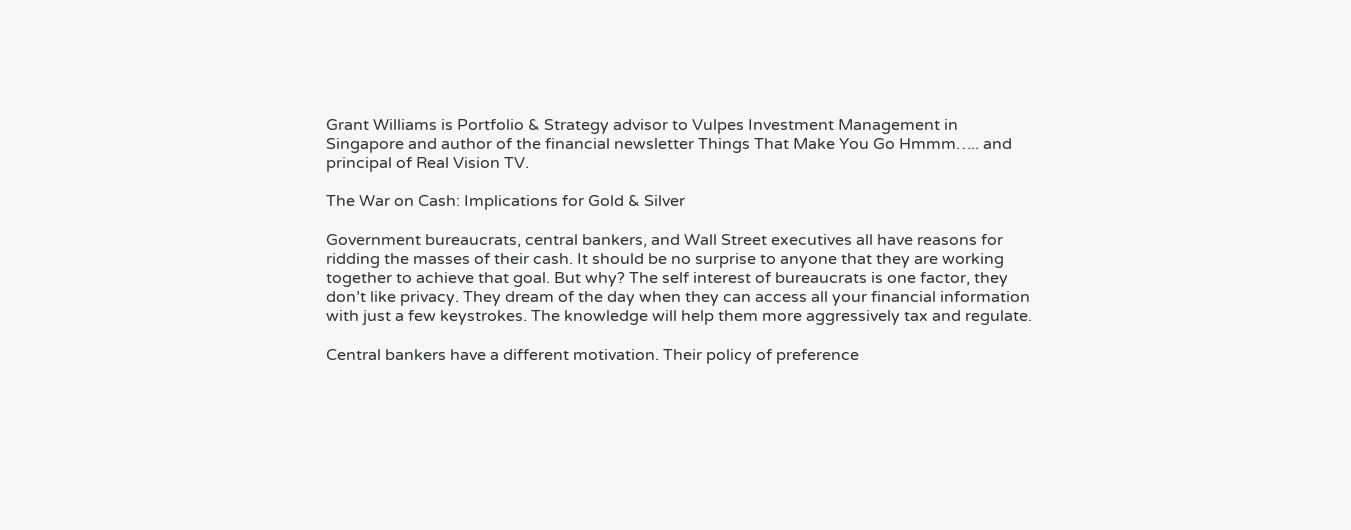Grant Williams is Portfolio & Strategy advisor to Vulpes Investment Management in Singapore and author of the financial newsletter Things That Make You Go Hmmm….. and principal of Real Vision TV.

The War on Cash: Implications for Gold & Silver

Government bureaucrats, central bankers, and Wall Street executives all have reasons for ridding the masses of their cash. It should be no surprise to anyone that they are working together to achieve that goal. But why? The self interest of bureaucrats is one factor, they don’t like privacy. They dream of the day when they can access all your financial information with just a few keystrokes. The knowledge will help them more aggressively tax and regulate.

Central bankers have a different motivation. Their policy of preference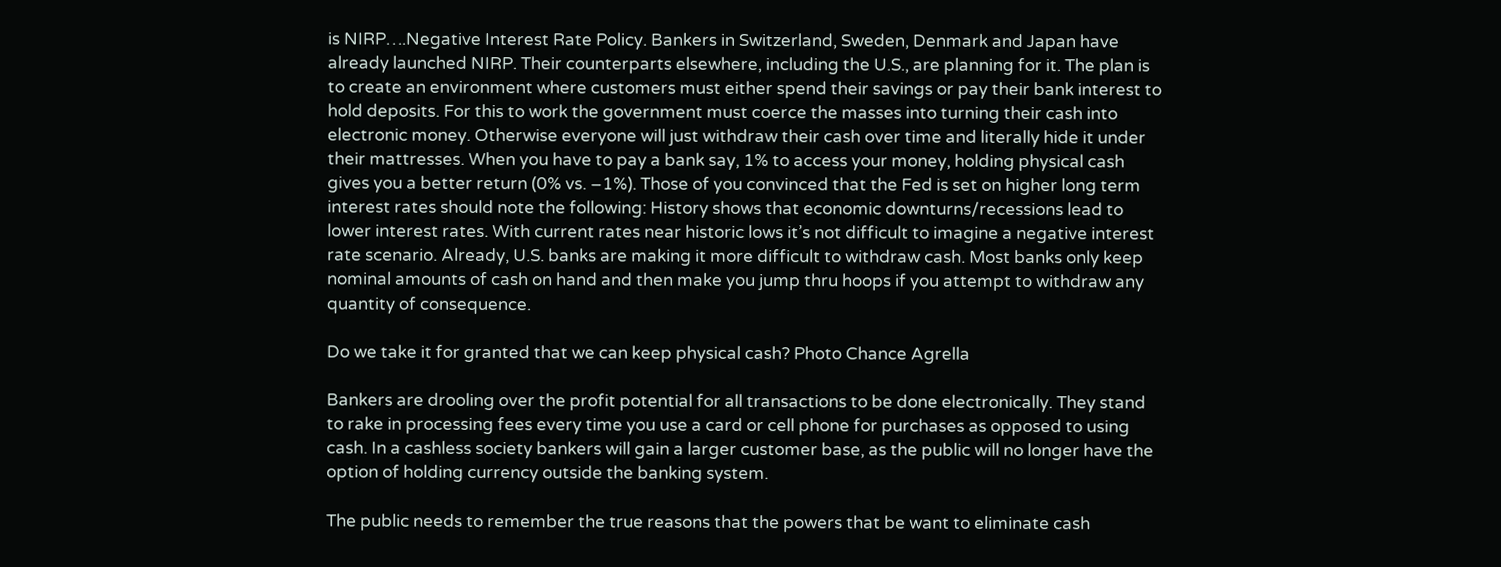is NIRP….Negative Interest Rate Policy. Bankers in Switzerland, Sweden, Denmark and Japan have already launched NIRP. Their counterparts elsewhere, including the U.S., are planning for it. The plan is to create an environment where customers must either spend their savings or pay their bank interest to hold deposits. For this to work the government must coerce the masses into turning their cash into electronic money. Otherwise everyone will just withdraw their cash over time and literally hide it under their mattresses. When you have to pay a bank say, 1% to access your money, holding physical cash gives you a better return (0% vs. –1%). Those of you convinced that the Fed is set on higher long term interest rates should note the following: History shows that economic downturns/recessions lead to lower interest rates. With current rates near historic lows it’s not difficult to imagine a negative interest rate scenario. Already, U.S. banks are making it more difficult to withdraw cash. Most banks only keep nominal amounts of cash on hand and then make you jump thru hoops if you attempt to withdraw any quantity of consequence.

Do we take it for granted that we can keep physical cash? Photo Chance Agrella

Bankers are drooling over the profit potential for all transactions to be done electronically. They stand to rake in processing fees every time you use a card or cell phone for purchases as opposed to using cash. In a cashless society bankers will gain a larger customer base, as the public will no longer have the option of holding currency outside the banking system.

The public needs to remember the true reasons that the powers that be want to eliminate cash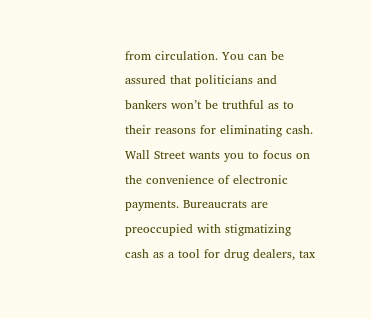from circulation. You can be assured that politicians and bankers won’t be truthful as to their reasons for eliminating cash. Wall Street wants you to focus on the convenience of electronic payments. Bureaucrats are preoccupied with stigmatizing cash as a tool for drug dealers, tax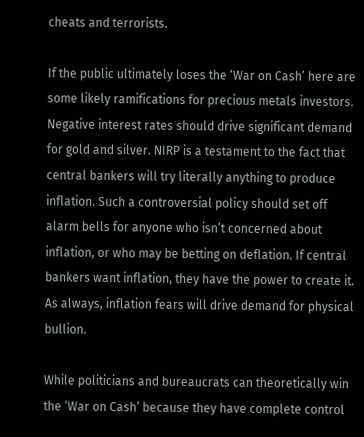cheats and terrorists.

If the public ultimately loses the ‘War on Cash’ here are some likely ramifications for precious metals investors. Negative interest rates should drive significant demand for gold and silver. NIRP is a testament to the fact that central bankers will try literally anything to produce inflation. Such a controversial policy should set off alarm bells for anyone who isn’t concerned about inflation, or who may be betting on deflation. If central bankers want inflation, they have the power to create it. As always, inflation fears will drive demand for physical bullion.

While politicians and bureaucrats can theoretically win the ‘War on Cash’ because they have complete control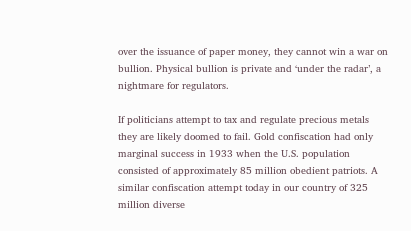over the issuance of paper money, they cannot win a war on bullion. Physical bullion is private and ‘under the radar’, a nightmare for regulators.

If politicians attempt to tax and regulate precious metals they are likely doomed to fail. Gold confiscation had only marginal success in 1933 when the U.S. population consisted of approximately 85 million obedient patriots. A similar confiscation attempt today in our country of 325 million diverse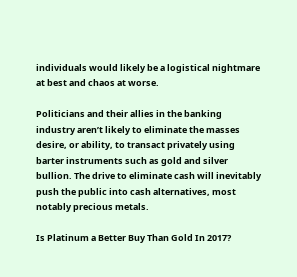individuals would likely be a logistical nightmare at best and chaos at worse.

Politicians and their allies in the banking industry aren’t likely to eliminate the masses desire, or ability, to transact privately using barter instruments such as gold and silver bullion. The drive to eliminate cash will inevitably push the public into cash alternatives, most notably precious metals.

Is Platinum a Better Buy Than Gold In 2017?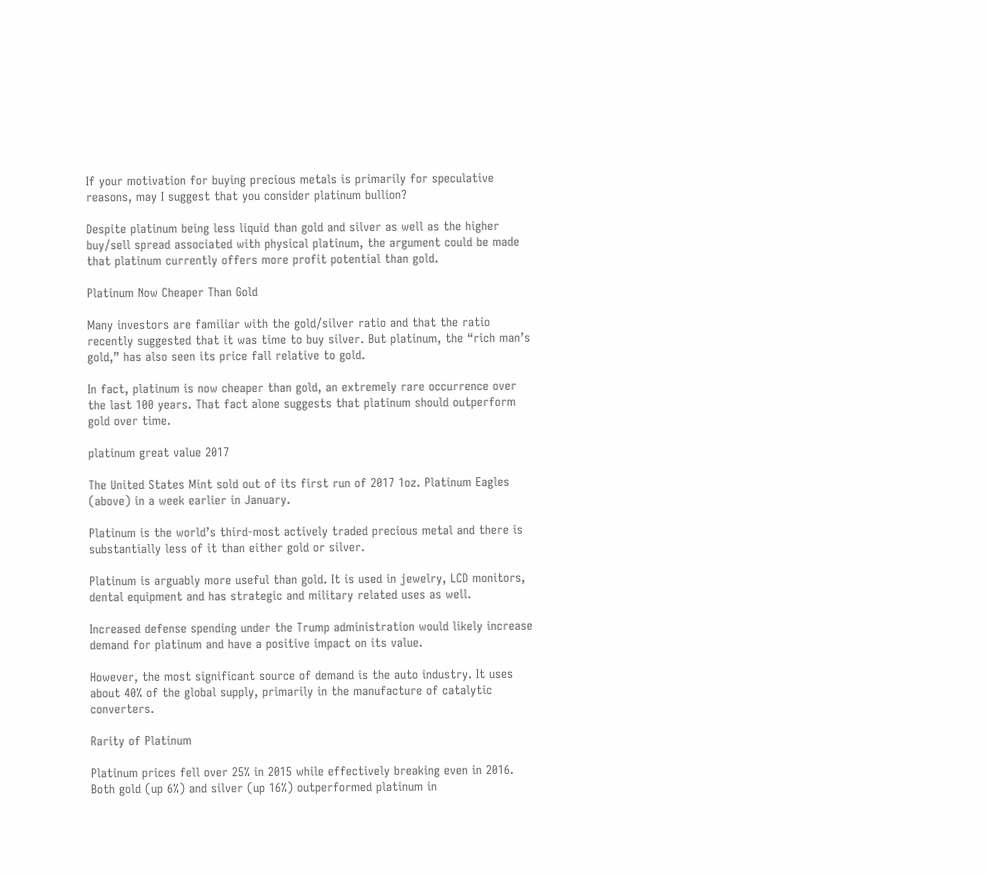If your motivation for buying precious metals is primarily for speculative reasons, may I suggest that you consider platinum bullion?

Despite platinum being less liquid than gold and silver as well as the higher buy/sell spread associated with physical platinum, the argument could be made that platinum currently offers more profit potential than gold.

Platinum Now Cheaper Than Gold

Many investors are familiar with the gold/silver ratio and that the ratio recently suggested that it was time to buy silver. But platinum, the “rich man’s gold,” has also seen its price fall relative to gold.

In fact, platinum is now cheaper than gold, an extremely rare occurrence over the last 100 years. That fact alone suggests that platinum should outperform gold over time.

platinum great value 2017

The United States Mint sold out of its first run of 2017 1oz. Platinum Eagles (above) in a week earlier in January.

Platinum is the world’s third-most actively traded precious metal and there is substantially less of it than either gold or silver.

Platinum is arguably more useful than gold. It is used in jewelry, LCD monitors, dental equipment and has strategic and military related uses as well.

Increased defense spending under the Trump administration would likely increase demand for platinum and have a positive impact on its value.

However, the most significant source of demand is the auto industry. It uses about 40% of the global supply, primarily in the manufacture of catalytic converters.

Rarity of Platinum

Platinum prices fell over 25% in 2015 while effectively breaking even in 2016. Both gold (up 6%) and silver (up 16%) outperformed platinum in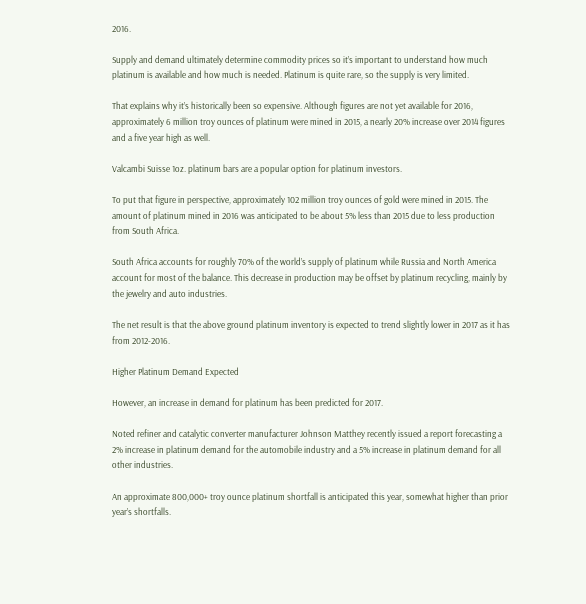2016.

Supply and demand ultimately determine commodity prices so it’s important to understand how much platinum is available and how much is needed. Platinum is quite rare, so the supply is very limited.

That explains why it’s historically been so expensive. Although figures are not yet available for 2016, approximately 6 million troy ounces of platinum were mined in 2015, a nearly 20% increase over 2014 figures and a five year high as well.

Valcambi Suisse 1oz. platinum bars are a popular option for platinum investors.

To put that figure in perspective, approximately 102 million troy ounces of gold were mined in 2015. The amount of platinum mined in 2016 was anticipated to be about 5% less than 2015 due to less production from South Africa.

South Africa accounts for roughly 70% of the world’s supply of platinum while Russia and North America account for most of the balance. This decrease in production may be offset by platinum recycling, mainly by the jewelry and auto industries.

The net result is that the above ground platinum inventory is expected to trend slightly lower in 2017 as it has from 2012-2016.

Higher Platinum Demand Expected

However, an increase in demand for platinum has been predicted for 2017.

Noted refiner and catalytic converter manufacturer Johnson Matthey recently issued a report forecasting a 2% increase in platinum demand for the automobile industry and a 5% increase in platinum demand for all other industries.

An approximate 800,000+ troy ounce platinum shortfall is anticipated this year, somewhat higher than prior year’s shortfalls.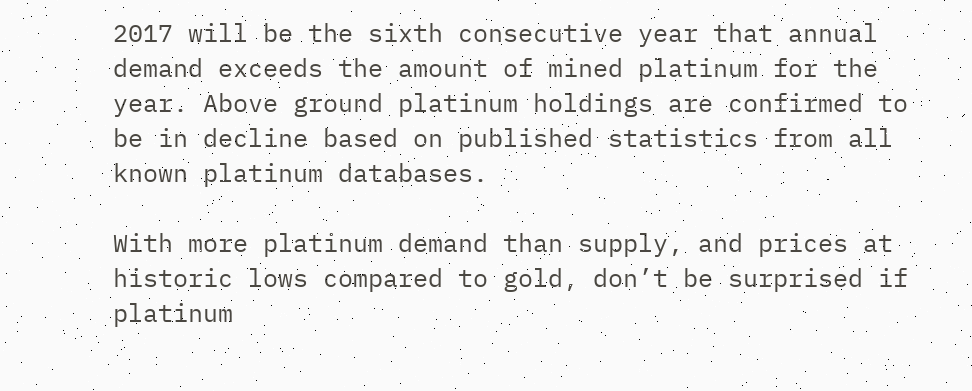2017 will be the sixth consecutive year that annual demand exceeds the amount of mined platinum for the year. Above ground platinum holdings are confirmed to be in decline based on published statistics from all known platinum databases.

With more platinum demand than supply, and prices at historic lows compared to gold, don’t be surprised if platinum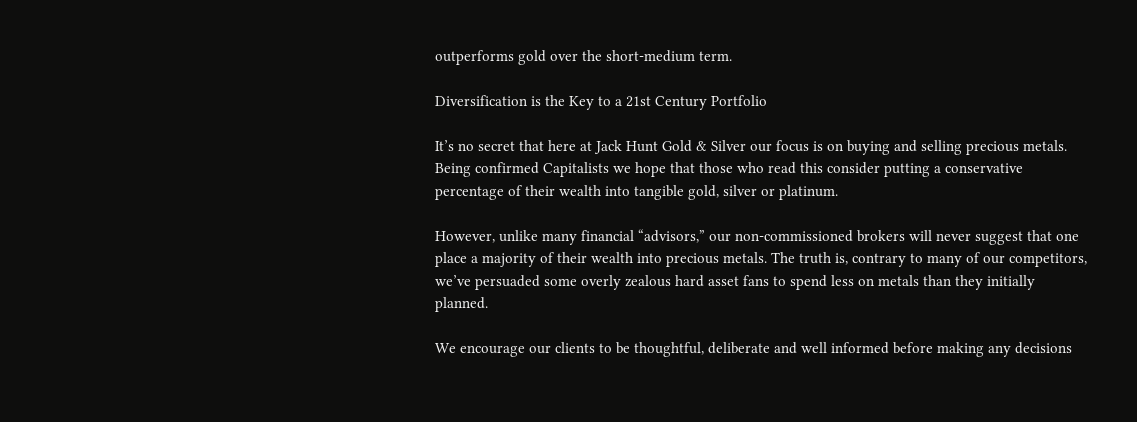outperforms gold over the short-medium term.

Diversification is the Key to a 21st Century Portfolio

It’s no secret that here at Jack Hunt Gold & Silver our focus is on buying and selling precious metals. Being confirmed Capitalists we hope that those who read this consider putting a conservative percentage of their wealth into tangible gold, silver or platinum.

However, unlike many financial “advisors,” our non-commissioned brokers will never suggest that one place a majority of their wealth into precious metals. The truth is, contrary to many of our competitors, we’ve persuaded some overly zealous hard asset fans to spend less on metals than they initially planned.

We encourage our clients to be thoughtful, deliberate and well informed before making any decisions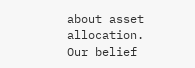about asset allocation. Our belief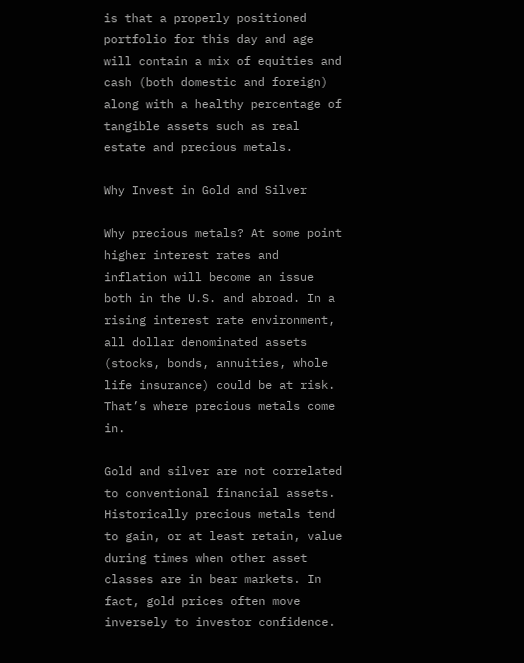is that a properly positioned portfolio for this day and age will contain a mix of equities and cash (both domestic and foreign) along with a healthy percentage of tangible assets such as real estate and precious metals.

Why Invest in Gold and Silver

Why precious metals? At some point higher interest rates and inflation will become an issue both in the U.S. and abroad. In a rising interest rate environment, all dollar denominated assets (stocks, bonds, annuities, whole life insurance) could be at risk. That’s where precious metals come in.

Gold and silver are not correlated to conventional financial assets. Historically precious metals tend to gain, or at least retain, value during times when other asset classes are in bear markets. In fact, gold prices often move inversely to investor confidence.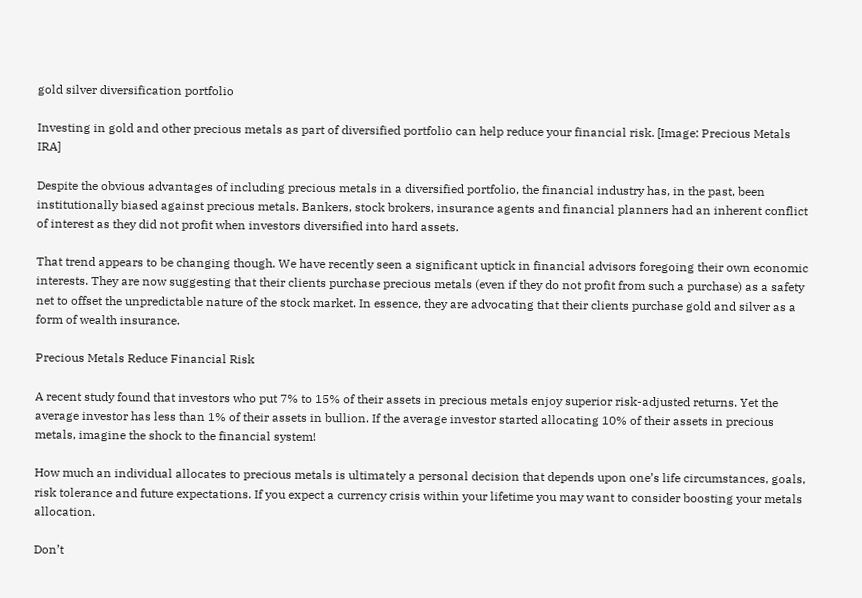gold silver diversification portfolio

Investing in gold and other precious metals as part of diversified portfolio can help reduce your financial risk. [Image: Precious Metals IRA]

Despite the obvious advantages of including precious metals in a diversified portfolio, the financial industry has, in the past, been institutionally biased against precious metals. Bankers, stock brokers, insurance agents and financial planners had an inherent conflict of interest as they did not profit when investors diversified into hard assets.

That trend appears to be changing though. We have recently seen a significant uptick in financial advisors foregoing their own economic interests. They are now suggesting that their clients purchase precious metals (even if they do not profit from such a purchase) as a safety net to offset the unpredictable nature of the stock market. In essence, they are advocating that their clients purchase gold and silver as a form of wealth insurance.

Precious Metals Reduce Financial Risk

A recent study found that investors who put 7% to 15% of their assets in precious metals enjoy superior risk-adjusted returns. Yet the average investor has less than 1% of their assets in bullion. If the average investor started allocating 10% of their assets in precious metals, imagine the shock to the financial system!

How much an individual allocates to precious metals is ultimately a personal decision that depends upon one’s life circumstances, goals, risk tolerance and future expectations. If you expect a currency crisis within your lifetime you may want to consider boosting your metals allocation.

Don’t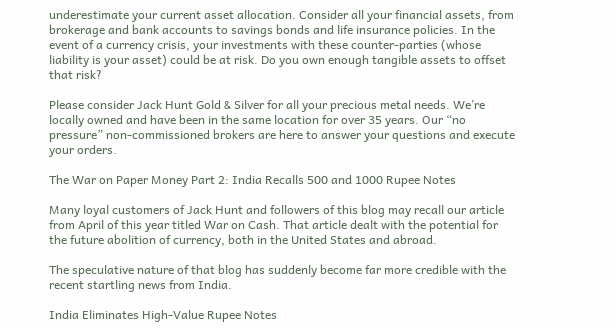underestimate your current asset allocation. Consider all your financial assets, from brokerage and bank accounts to savings bonds and life insurance policies. In the event of a currency crisis, your investments with these counter-parties (whose liability is your asset) could be at risk. Do you own enough tangible assets to offset that risk?

Please consider Jack Hunt Gold & Silver for all your precious metal needs. We’re locally owned and have been in the same location for over 35 years. Our “no pressure” non-commissioned brokers are here to answer your questions and execute your orders.

The War on Paper Money Part 2: India Recalls 500 and 1000 Rupee Notes

Many loyal customers of Jack Hunt and followers of this blog may recall our article from April of this year titled War on Cash. That article dealt with the potential for the future abolition of currency, both in the United States and abroad.

The speculative nature of that blog has suddenly become far more credible with the recent startling news from India.

India Eliminates High-Value Rupee Notes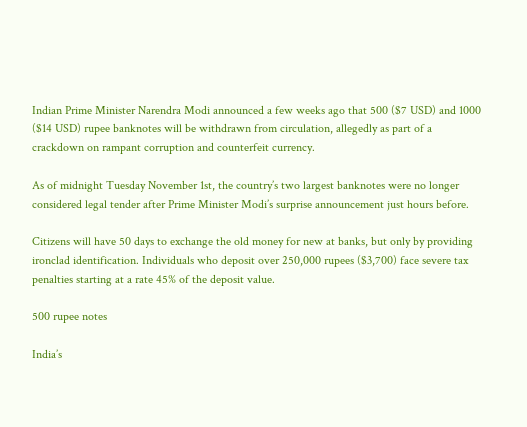Indian Prime Minister Narendra Modi announced a few weeks ago that 500 ($7 USD) and 1000 ($14 USD) rupee banknotes will be withdrawn from circulation, allegedly as part of a crackdown on rampant corruption and counterfeit currency.

As of midnight Tuesday November 1st, the country’s two largest banknotes were no longer considered legal tender after Prime Minister Modi’s surprise announcement just hours before.

Citizens will have 50 days to exchange the old money for new at banks, but only by providing ironclad identification. Individuals who deposit over 250,000 rupees ($3,700) face severe tax penalties starting at a rate 45% of the deposit value.

500 rupee notes

India’s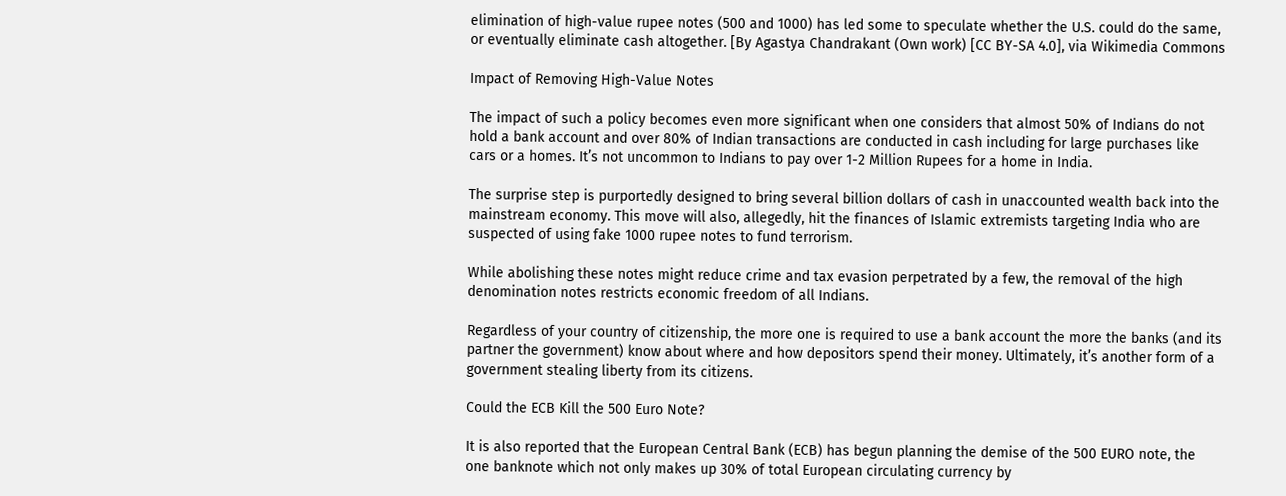elimination of high-value rupee notes (500 and 1000) has led some to speculate whether the U.S. could do the same, or eventually eliminate cash altogether. [By Agastya Chandrakant (Own work) [CC BY-SA 4.0], via Wikimedia Commons

Impact of Removing High-Value Notes

The impact of such a policy becomes even more significant when one considers that almost 50% of Indians do not hold a bank account and over 80% of Indian transactions are conducted in cash including for large purchases like cars or a homes. It’s not uncommon to Indians to pay over 1-2 Million Rupees for a home in India.

The surprise step is purportedly designed to bring several billion dollars of cash in unaccounted wealth back into the mainstream economy. This move will also, allegedly, hit the finances of Islamic extremists targeting India who are suspected of using fake 1000 rupee notes to fund terrorism.

While abolishing these notes might reduce crime and tax evasion perpetrated by a few, the removal of the high denomination notes restricts economic freedom of all Indians.

Regardless of your country of citizenship, the more one is required to use a bank account the more the banks (and its partner the government) know about where and how depositors spend their money. Ultimately, it’s another form of a government stealing liberty from its citizens.

Could the ECB Kill the 500 Euro Note?

It is also reported that the European Central Bank (ECB) has begun planning the demise of the 500 EURO note, the one banknote which not only makes up 30% of total European circulating currency by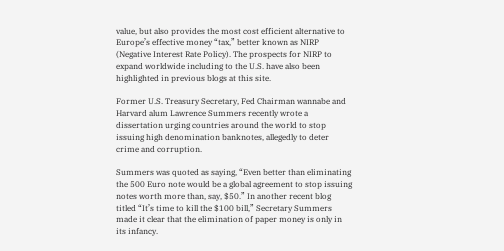value, but also provides the most cost efficient alternative to Europe’s effective money “tax,” better known as NIRP (Negative Interest Rate Policy). The prospects for NIRP to expand worldwide including to the U.S. have also been highlighted in previous blogs at this site.

Former U.S. Treasury Secretary, Fed Chairman wannabe and Harvard alum Lawrence Summers recently wrote a dissertation urging countries around the world to stop issuing high denomination banknotes, allegedly to deter crime and corruption.

Summers was quoted as saying, “Even better than eliminating the 500 Euro note would be a global agreement to stop issuing notes worth more than, say, $50.” In another recent blog titled “It’s time to kill the $100 bill,” Secretary Summers made it clear that the elimination of paper money is only in its infancy.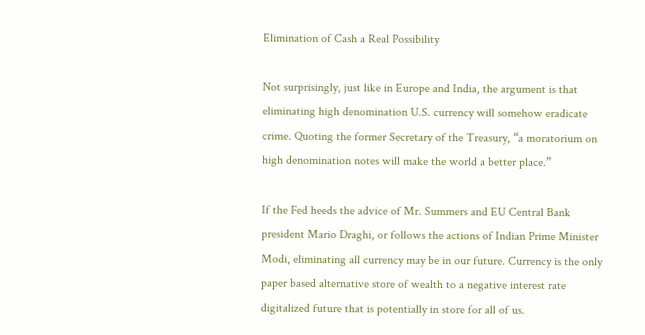Elimination of Cash a Real Possibility

Not surprisingly, just like in Europe and India, the argument is that eliminating high denomination U.S. currency will somehow eradicate crime. Quoting the former Secretary of the Treasury, “a moratorium on high denomination notes will make the world a better place.”

If the Fed heeds the advice of Mr. Summers and EU Central Bank president Mario Draghi, or follows the actions of Indian Prime Minister Modi, eliminating all currency may be in our future. Currency is the only paper based alternative store of wealth to a negative interest rate digitalized future that is potentially in store for all of us.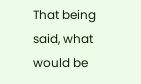That being said, what would be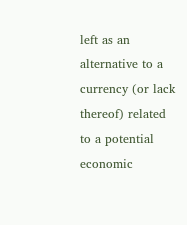left as an alternative to a currency (or lack thereof) related to a potential economic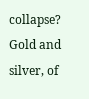collapse? Gold and silver, of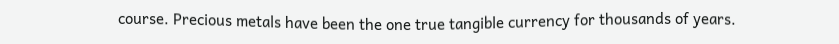course. Precious metals have been the one true tangible currency for thousands of years.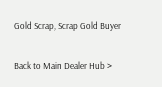Gold Scrap, Scrap Gold Buyer

Back to Main Dealer Hub >